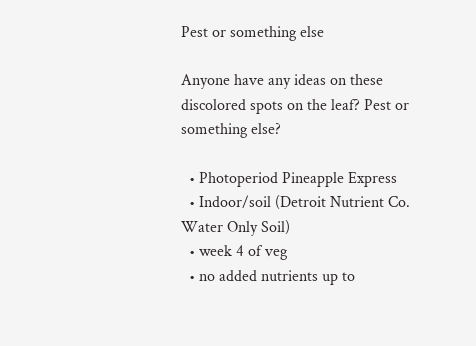Pest or something else

Anyone have any ideas on these discolored spots on the leaf? Pest or something else?

  • Photoperiod Pineapple Express
  • Indoor/soil (Detroit Nutrient Co. Water Only Soil)
  • week 4 of veg
  • no added nutrients up to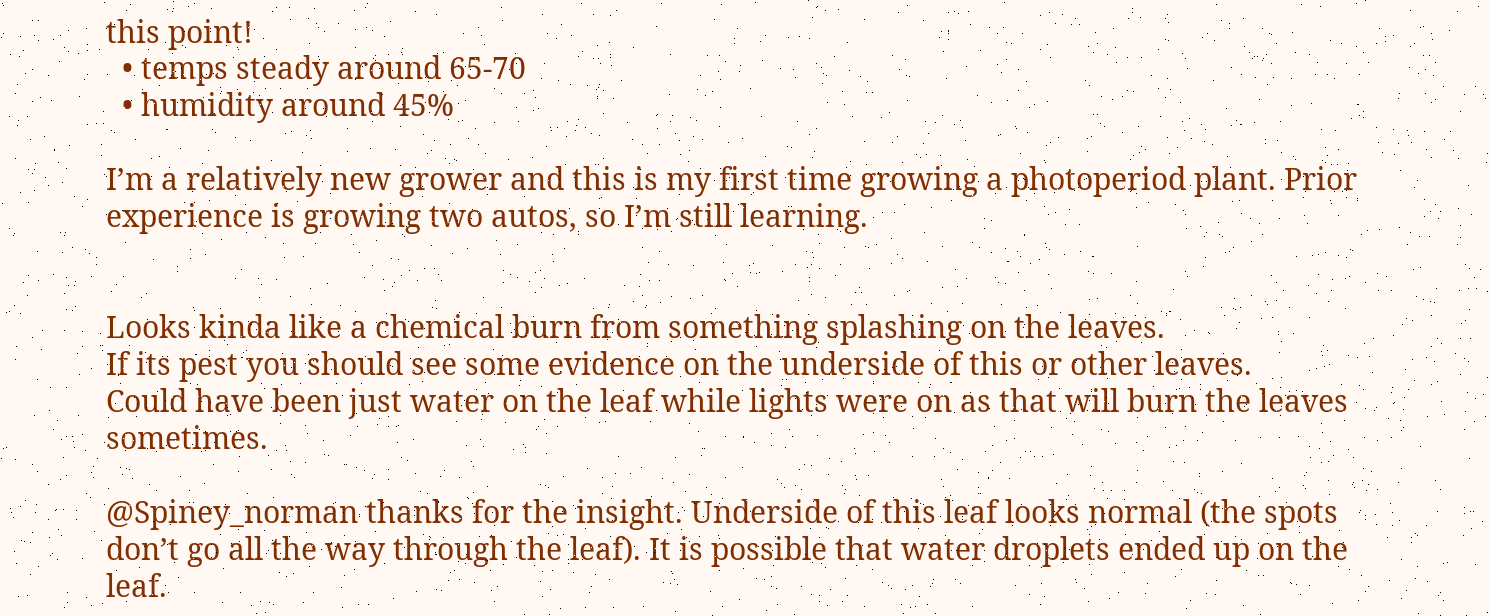this point!
  • temps steady around 65-70
  • humidity around 45%

I’m a relatively new grower and this is my first time growing a photoperiod plant. Prior experience is growing two autos, so I’m still learning.


Looks kinda like a chemical burn from something splashing on the leaves.
If its pest you should see some evidence on the underside of this or other leaves.
Could have been just water on the leaf while lights were on as that will burn the leaves sometimes.

@Spiney_norman thanks for the insight. Underside of this leaf looks normal (the spots don’t go all the way through the leaf). It is possible that water droplets ended up on the leaf.